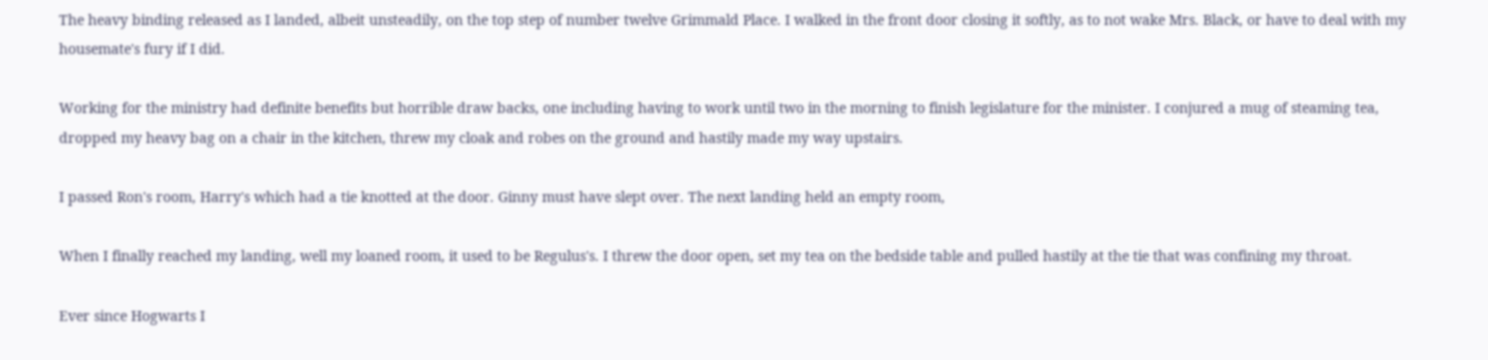The heavy binding released as I landed, albeit unsteadily, on the top step of number twelve Grimmald Place. I walked in the front door closing it softly, as to not wake Mrs. Black, or have to deal with my housemate's fury if I did.

Working for the ministry had definite benefits but horrible draw backs, one including having to work until two in the morning to finish legislature for the minister. I conjured a mug of steaming tea, dropped my heavy bag on a chair in the kitchen, threw my cloak and robes on the ground and hastily made my way upstairs.

I passed Ron's room, Harry's which had a tie knotted at the door. Ginny must have slept over. The next landing held an empty room,

When I finally reached my landing, well my loaned room, it used to be Regulus's. I threw the door open, set my tea on the bedside table and pulled hastily at the tie that was confining my throat.

Ever since Hogwarts I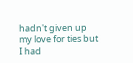hadn't given up my love for ties but I had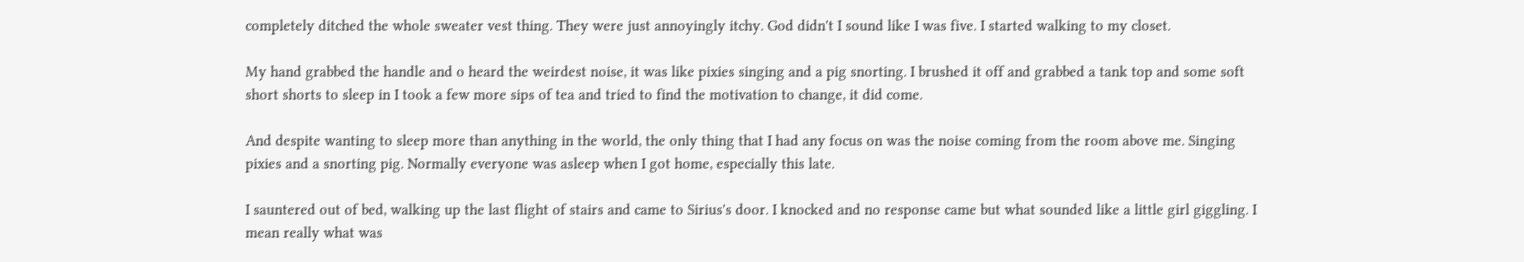completely ditched the whole sweater vest thing. They were just annoyingly itchy. God didn't I sound like I was five. I started walking to my closet.

My hand grabbed the handle and o heard the weirdest noise, it was like pixies singing and a pig snorting. I brushed it off and grabbed a tank top and some soft short shorts to sleep in I took a few more sips of tea and tried to find the motivation to change, it did come.

And despite wanting to sleep more than anything in the world, the only thing that I had any focus on was the noise coming from the room above me. Singing pixies and a snorting pig. Normally everyone was asleep when I got home, especially this late.

I sauntered out of bed, walking up the last flight of stairs and came to Sirius's door. I knocked and no response came but what sounded like a little girl giggling. I mean really what was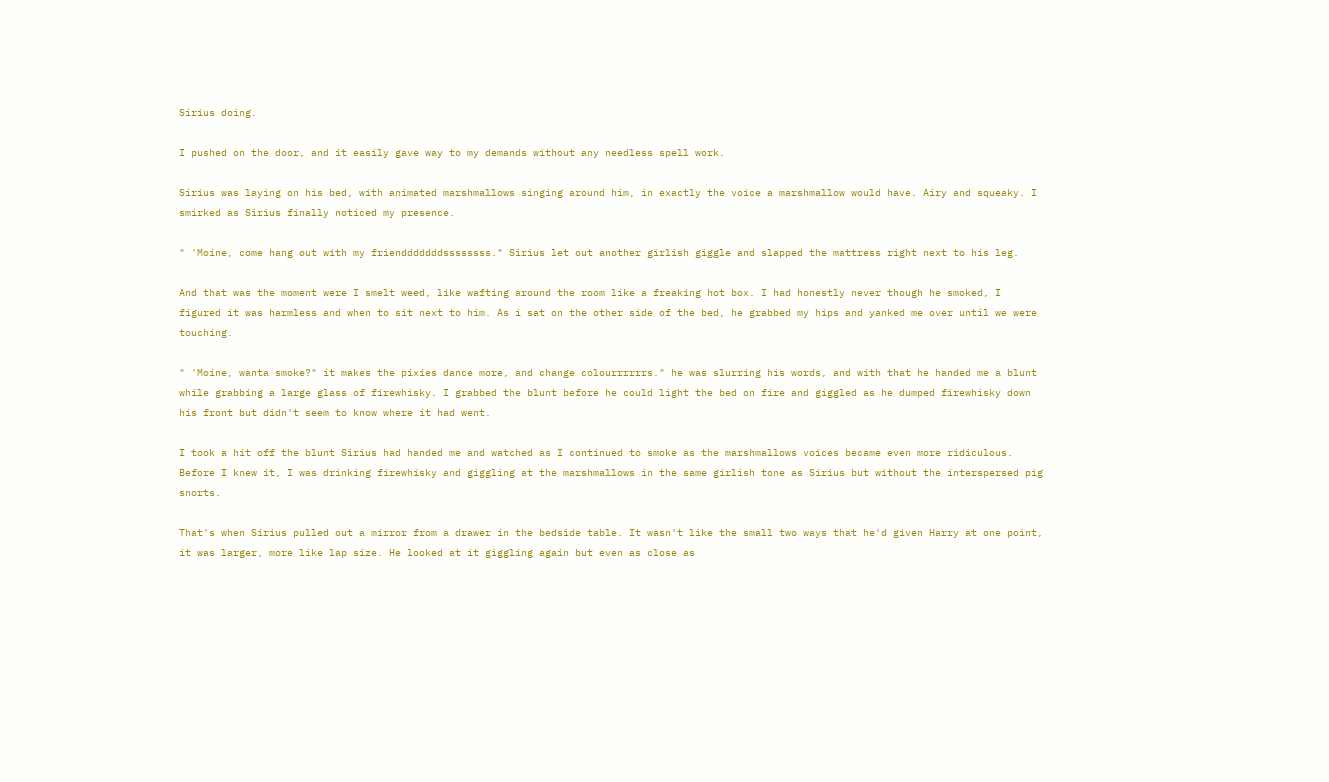Sirius doing.

I pushed on the door, and it easily gave way to my demands without any needless spell work.

Sirius was laying on his bed, with animated marshmallows singing around him, in exactly the voice a marshmallow would have. Airy and squeaky. I smirked as Sirius finally noticed my presence.

" 'Moine, come hang out with my friendddddddssssssss." Sirius let out another girlish giggle and slapped the mattress right next to his leg.

And that was the moment were I smelt weed, like wafting around the room like a freaking hot box. I had honestly never though he smoked, I figured it was harmless and when to sit next to him. As i sat on the other side of the bed, he grabbed my hips and yanked me over until we were touching.

" 'Moine, wanta smoke?" it makes the pixies dance more, and change colourrrrrrs." he was slurring his words, and with that he handed me a blunt while grabbing a large glass of firewhisky. I grabbed the blunt before he could light the bed on fire and giggled as he dumped firewhisky down his front but didn't seem to know where it had went.

I took a hit off the blunt Sirius had handed me and watched as I continued to smoke as the marshmallows voices became even more ridiculous. Before I knew it, I was drinking firewhisky and giggling at the marshmallows in the same girlish tone as Sirius but without the interspersed pig snorts.

That's when Sirius pulled out a mirror from a drawer in the bedside table. It wasn't like the small two ways that he'd given Harry at one point, it was larger, more like lap size. He looked at it giggling again but even as close as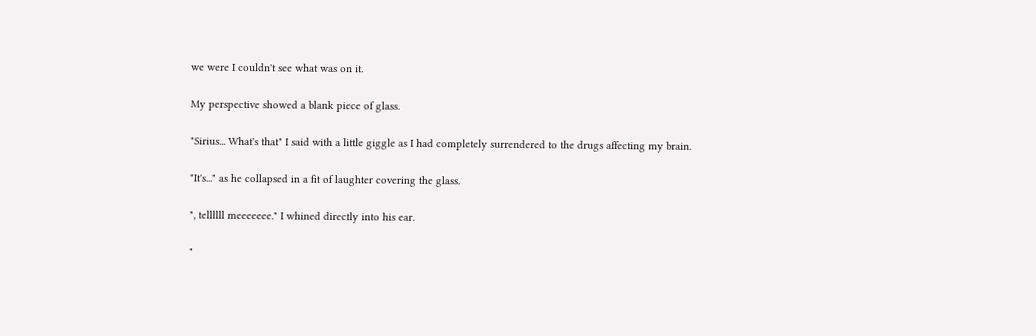we were I couldn't see what was on it.

My perspective showed a blank piece of glass.

"Sirius... What's that" I said with a little giggle as I had completely surrendered to the drugs affecting my brain.

"It's..." as he collapsed in a fit of laughter covering the glass.

", tellllll meeeeeee." I whined directly into his ear.

"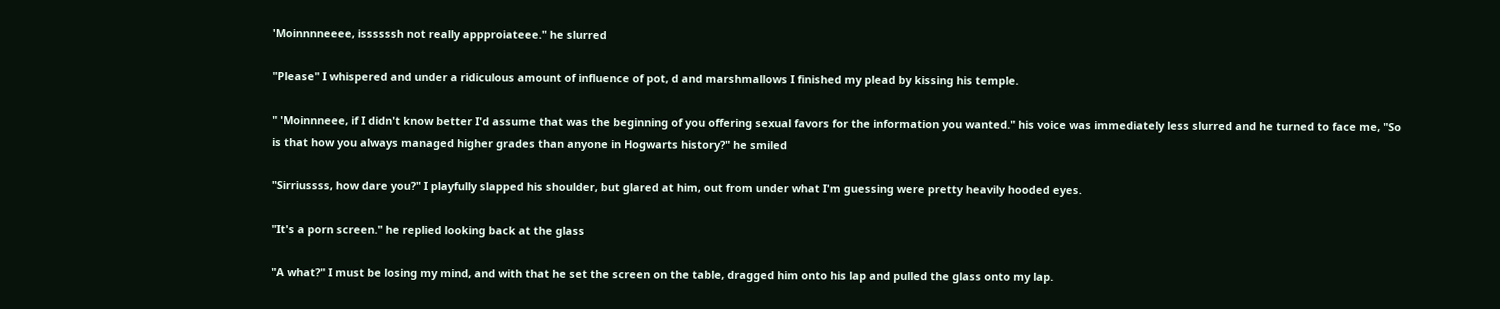'Moinnnneeee, issssssh not really appproiateee." he slurred

"Please" I whispered and under a ridiculous amount of influence of pot, d and marshmallows I finished my plead by kissing his temple.

" 'Moinnneee, if I didn't know better I'd assume that was the beginning of you offering sexual favors for the information you wanted." his voice was immediately less slurred and he turned to face me, "So is that how you always managed higher grades than anyone in Hogwarts history?" he smiled

"Sirriussss, how dare you?" I playfully slapped his shoulder, but glared at him, out from under what I'm guessing were pretty heavily hooded eyes.

"It's a porn screen." he replied looking back at the glass

"A what?" I must be losing my mind, and with that he set the screen on the table, dragged him onto his lap and pulled the glass onto my lap.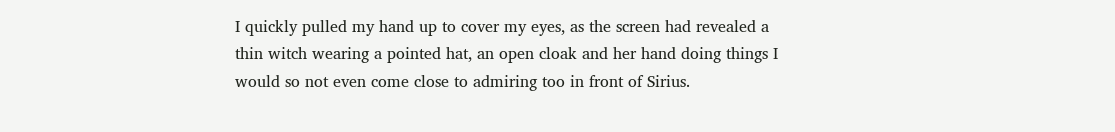I quickly pulled my hand up to cover my eyes, as the screen had revealed a thin witch wearing a pointed hat, an open cloak and her hand doing things I would so not even come close to admiring too in front of Sirius.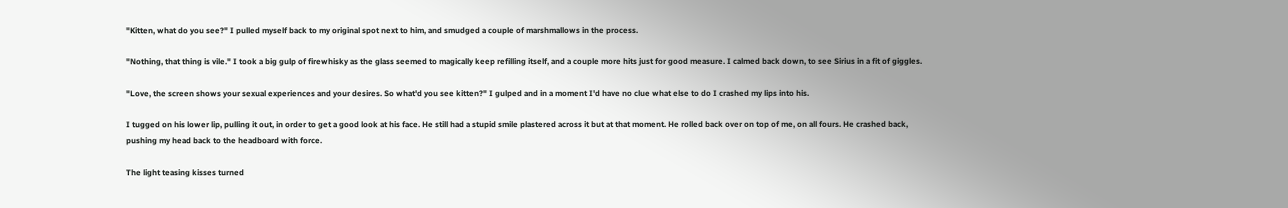"Kitten, what do you see?" I pulled myself back to my original spot next to him, and smudged a couple of marshmallows in the process.

"Nothing, that thing is vile." I took a big gulp of firewhisky as the glass seemed to magically keep refilling itself, and a couple more hits just for good measure. I calmed back down, to see Sirius in a fit of giggles.

"Love, the screen shows your sexual experiences and your desires. So what'd you see kitten?" I gulped and in a moment I'd have no clue what else to do I crashed my lips into his.

I tugged on his lower lip, pulling it out, in order to get a good look at his face. He still had a stupid smile plastered across it but at that moment. He rolled back over on top of me, on all fours. He crashed back, pushing my head back to the headboard with force.

The light teasing kisses turned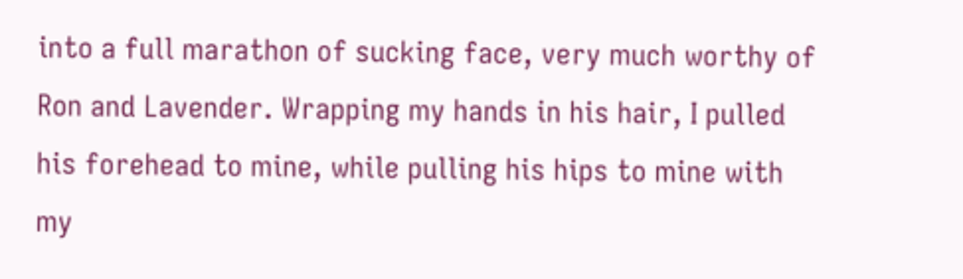into a full marathon of sucking face, very much worthy of Ron and Lavender. Wrapping my hands in his hair, I pulled his forehead to mine, while pulling his hips to mine with my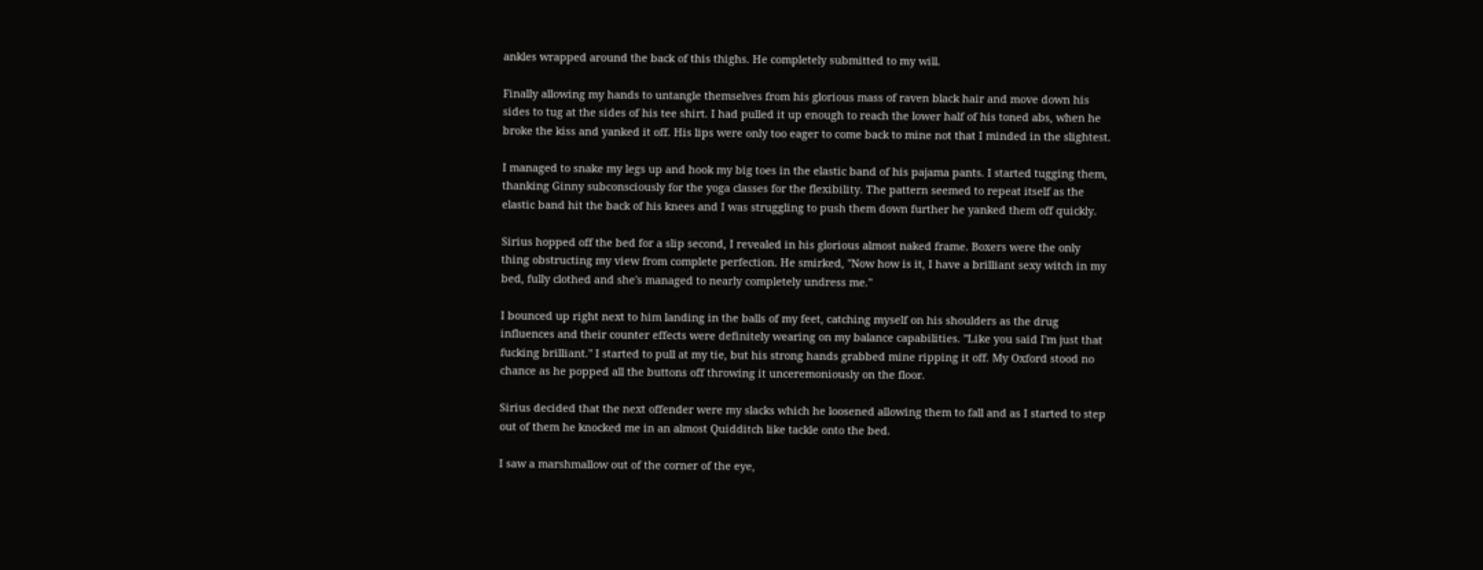ankles wrapped around the back of this thighs. He completely submitted to my will.

Finally allowing my hands to untangle themselves from his glorious mass of raven black hair and move down his sides to tug at the sides of his tee shirt. I had pulled it up enough to reach the lower half of his toned abs, when he broke the kiss and yanked it off. His lips were only too eager to come back to mine not that I minded in the slightest.

I managed to snake my legs up and hook my big toes in the elastic band of his pajama pants. I started tugging them, thanking Ginny subconsciously for the yoga classes for the flexibility. The pattern seemed to repeat itself as the elastic band hit the back of his knees and I was struggling to push them down further he yanked them off quickly.

Sirius hopped off the bed for a slip second, I revealed in his glorious almost naked frame. Boxers were the only thing obstructing my view from complete perfection. He smirked, "Now how is it, I have a brilliant sexy witch in my bed, fully clothed and she's managed to nearly completely undress me."

I bounced up right next to him landing in the balls of my feet, catching myself on his shoulders as the drug influences and their counter effects were definitely wearing on my balance capabilities. "Like you said I'm just that fucking brilliant." I started to pull at my tie, but his strong hands grabbed mine ripping it off. My Oxford stood no chance as he popped all the buttons off throwing it unceremoniously on the floor.

Sirius decided that the next offender were my slacks which he loosened allowing them to fall and as I started to step out of them he knocked me in an almost Quidditch like tackle onto the bed.

I saw a marshmallow out of the corner of the eye,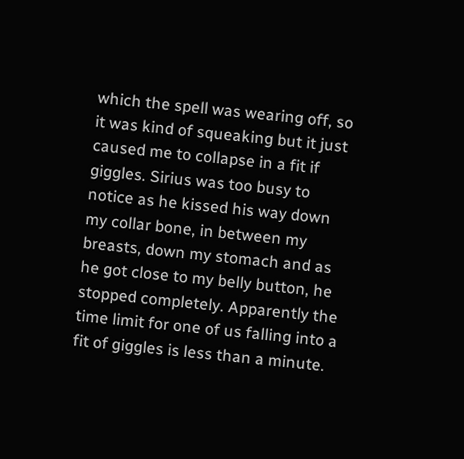which the spell was wearing off, so it was kind of squeaking but it just caused me to collapse in a fit if giggles. Sirius was too busy to notice as he kissed his way down my collar bone, in between my breasts, down my stomach and as he got close to my belly button, he stopped completely. Apparently the time limit for one of us falling into a fit of giggles is less than a minute.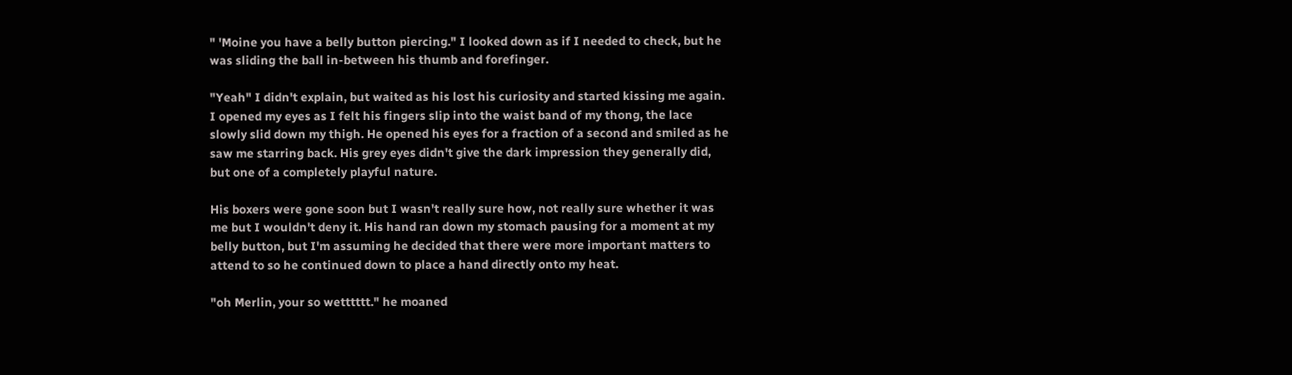" 'Moine you have a belly button piercing." I looked down as if I needed to check, but he was sliding the ball in-between his thumb and forefinger.

"Yeah" I didn't explain, but waited as his lost his curiosity and started kissing me again. I opened my eyes as I felt his fingers slip into the waist band of my thong, the lace slowly slid down my thigh. He opened his eyes for a fraction of a second and smiled as he saw me starring back. His grey eyes didn't give the dark impression they generally did, but one of a completely playful nature.

His boxers were gone soon but I wasn't really sure how, not really sure whether it was me but I wouldn't deny it. His hand ran down my stomach pausing for a moment at my belly button, but I'm assuming he decided that there were more important matters to attend to so he continued down to place a hand directly onto my heat.

"oh Merlin, your so wetttttt." he moaned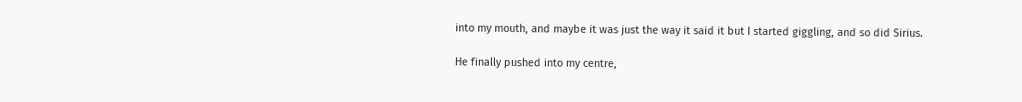into my mouth, and maybe it was just the way it said it but I started giggling, and so did Sirius.

He finally pushed into my centre,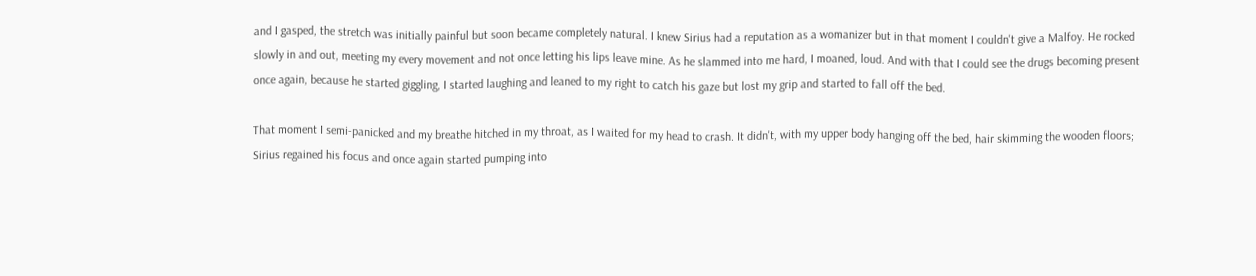and I gasped, the stretch was initially painful but soon became completely natural. I knew Sirius had a reputation as a womanizer but in that moment I couldn't give a Malfoy. He rocked slowly in and out, meeting my every movement and not once letting his lips leave mine. As he slammed into me hard, I moaned, loud. And with that I could see the drugs becoming present once again, because he started giggling, I started laughing and leaned to my right to catch his gaze but lost my grip and started to fall off the bed.

That moment I semi-panicked and my breathe hitched in my throat, as I waited for my head to crash. It didn't, with my upper body hanging off the bed, hair skimming the wooden floors; Sirius regained his focus and once again started pumping into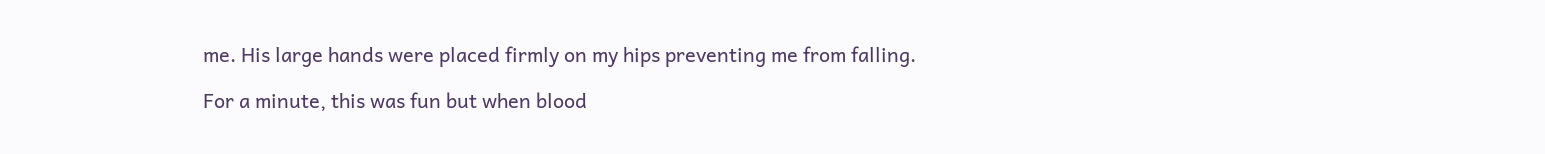me. His large hands were placed firmly on my hips preventing me from falling.

For a minute, this was fun but when blood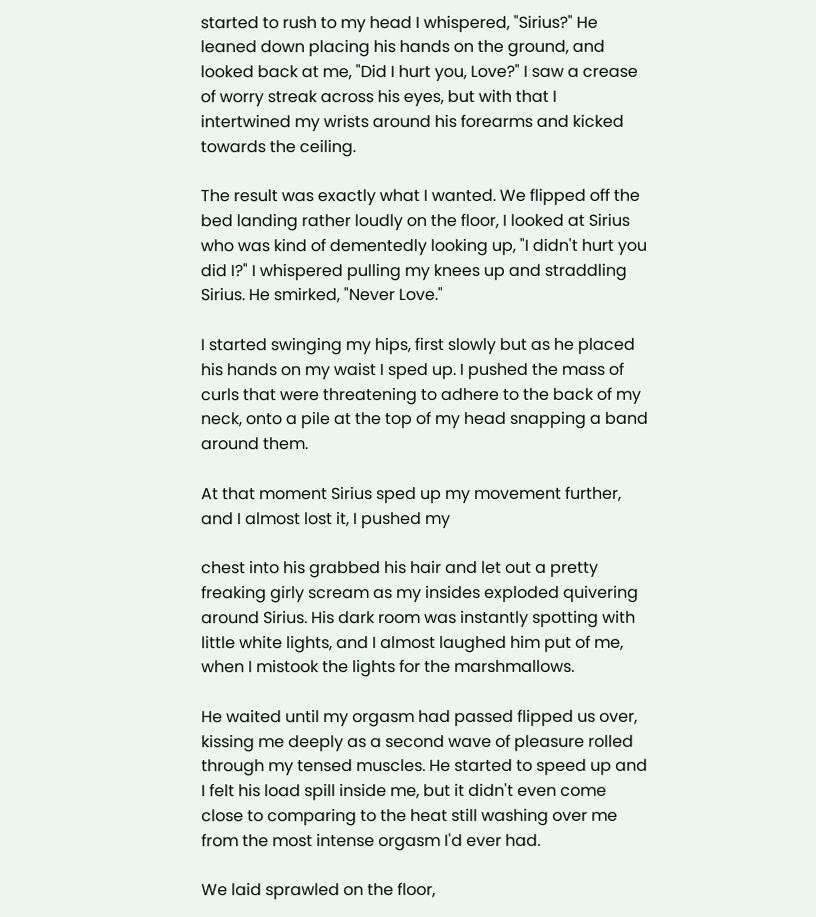started to rush to my head I whispered, "Sirius?" He leaned down placing his hands on the ground, and looked back at me, "Did I hurt you, Love?" I saw a crease of worry streak across his eyes, but with that I intertwined my wrists around his forearms and kicked towards the ceiling.

The result was exactly what I wanted. We flipped off the bed landing rather loudly on the floor, I looked at Sirius who was kind of dementedly looking up, "I didn't hurt you did I?" I whispered pulling my knees up and straddling Sirius. He smirked, "Never Love."

I started swinging my hips, first slowly but as he placed his hands on my waist I sped up. I pushed the mass of curls that were threatening to adhere to the back of my neck, onto a pile at the top of my head snapping a band around them.

At that moment Sirius sped up my movement further, and I almost lost it, I pushed my

chest into his grabbed his hair and let out a pretty freaking girly scream as my insides exploded quivering around Sirius. His dark room was instantly spotting with little white lights, and I almost laughed him put of me, when I mistook the lights for the marshmallows.

He waited until my orgasm had passed flipped us over, kissing me deeply as a second wave of pleasure rolled through my tensed muscles. He started to speed up and I felt his load spill inside me, but it didn't even come close to comparing to the heat still washing over me from the most intense orgasm I'd ever had.

We laid sprawled on the floor,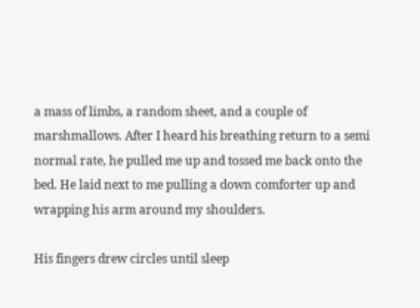a mass of limbs, a random sheet, and a couple of marshmallows. After I heard his breathing return to a semi normal rate, he pulled me up and tossed me back onto the bed. He laid next to me pulling a down comforter up and wrapping his arm around my shoulders.

His fingers drew circles until sleep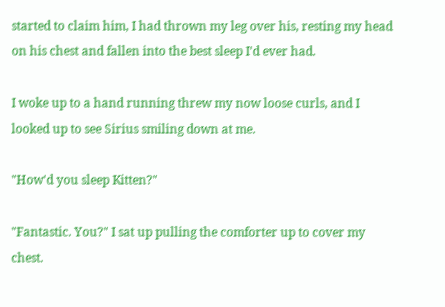started to claim him, I had thrown my leg over his, resting my head on his chest and fallen into the best sleep I'd ever had.

I woke up to a hand running threw my now loose curls, and I looked up to see Sirius smiling down at me.

"How'd you sleep Kitten?"

"Fantastic. You?" I sat up pulling the comforter up to cover my chest.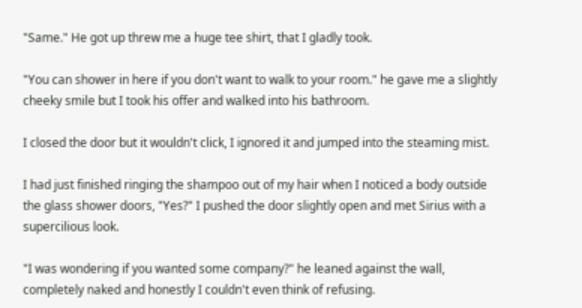"Same." He got up threw me a huge tee shirt, that I gladly took.

"You can shower in here if you don't want to walk to your room." he gave me a slightly cheeky smile but I took his offer and walked into his bathroom.

I closed the door but it wouldn't click, I ignored it and jumped into the steaming mist.

I had just finished ringing the shampoo out of my hair when I noticed a body outside the glass shower doors, "Yes?" I pushed the door slightly open and met Sirius with a supercilious look.

"I was wondering if you wanted some company?" he leaned against the wall, completely naked and honestly I couldn't even think of refusing.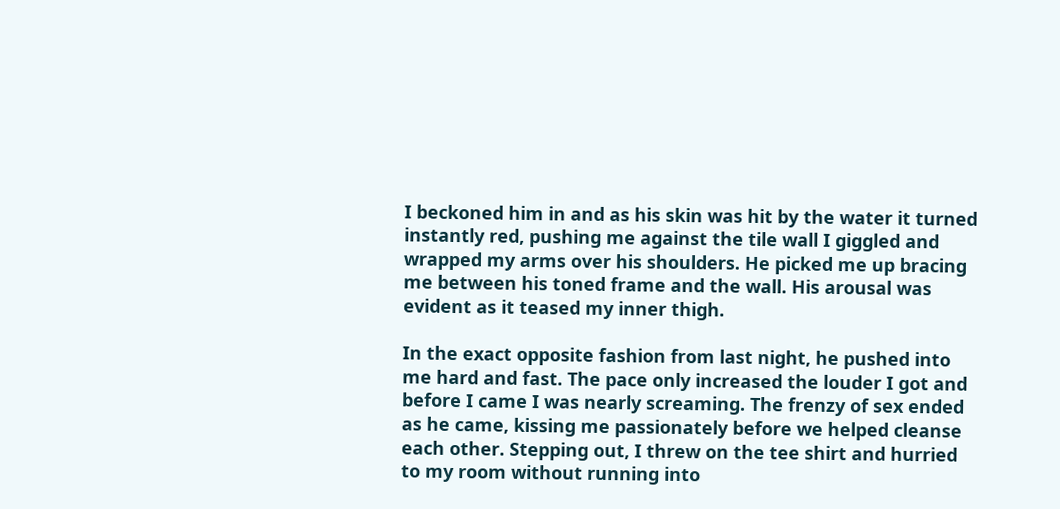I beckoned him in and as his skin was hit by the water it turned instantly red, pushing me against the tile wall I giggled and wrapped my arms over his shoulders. He picked me up bracing me between his toned frame and the wall. His arousal was evident as it teased my inner thigh.

In the exact opposite fashion from last night, he pushed into me hard and fast. The pace only increased the louder I got and before I came I was nearly screaming. The frenzy of sex ended as he came, kissing me passionately before we helped cleanse each other. Stepping out, I threw on the tee shirt and hurried to my room without running into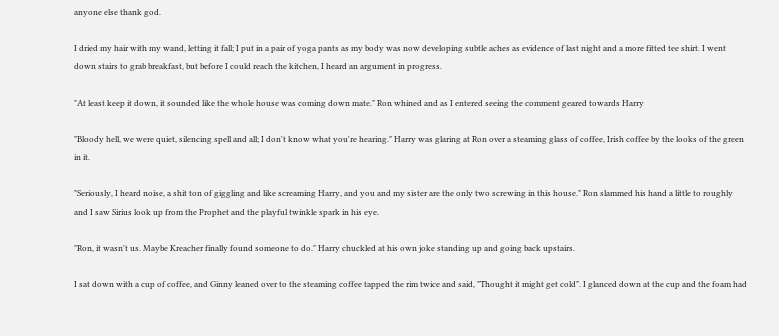anyone else thank god.

I dried my hair with my wand, letting it fall; I put in a pair of yoga pants as my body was now developing subtle aches as evidence of last night and a more fitted tee shirt. I went down stairs to grab breakfast, but before I could reach the kitchen, I heard an argument in progress.

"At least keep it down, it sounded like the whole house was coming down mate." Ron whined and as I entered seeing the comment geared towards Harry

"Bloody hell, we were quiet, silencing spell and all; I don't know what you're hearing." Harry was glaring at Ron over a steaming glass of coffee, Irish coffee by the looks of the green in it.

"Seriously, I heard noise, a shit ton of giggling and like screaming Harry, and you and my sister are the only two screwing in this house." Ron slammed his hand a little to roughly and I saw Sirius look up from the Prophet and the playful twinkle spark in his eye.

"Ron, it wasn't us. Maybe Kreacher finally found someone to do." Harry chuckled at his own joke standing up and going back upstairs.

I sat down with a cup of coffee, and Ginny leaned over to the steaming coffee tapped the rim twice and said, "Thought it might get cold". I glanced down at the cup and the foam had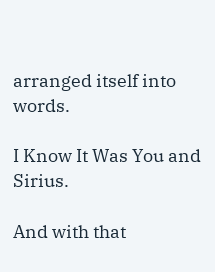arranged itself into words.

I Know It Was You and Sirius.

And with that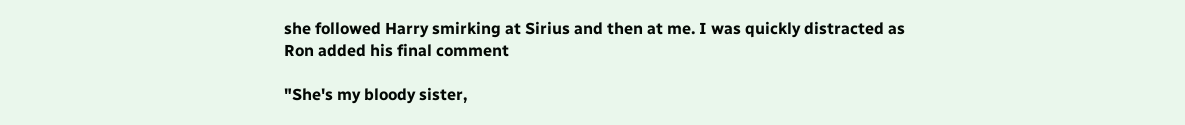she followed Harry smirking at Sirius and then at me. I was quickly distracted as Ron added his final comment

"She's my bloody sister,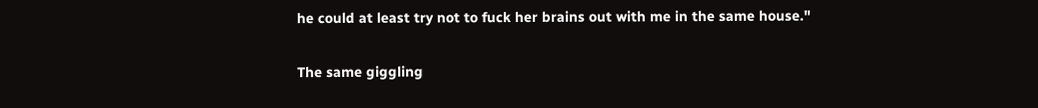he could at least try not to fuck her brains out with me in the same house."

The same giggling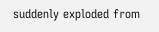suddenly exploded from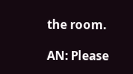the room.

AN: Please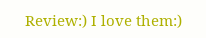Review:) I love them:)